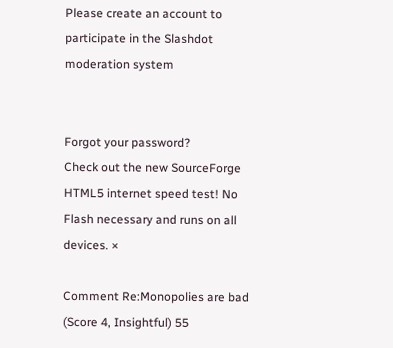Please create an account to participate in the Slashdot moderation system


Forgot your password?
Check out the new SourceForge HTML5 internet speed test! No Flash necessary and runs on all devices. ×

Comment Re:Monopolies are bad (Score 4, Insightful) 55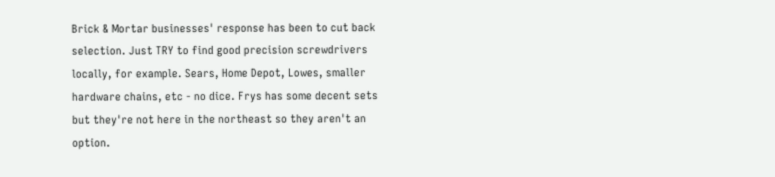Brick & Mortar businesses' response has been to cut back selection. Just TRY to find good precision screwdrivers locally, for example. Sears, Home Depot, Lowes, smaller hardware chains, etc - no dice. Frys has some decent sets but they're not here in the northeast so they aren't an option.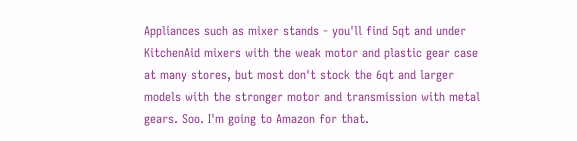Appliances such as mixer stands - you'll find 5qt and under KitchenAid mixers with the weak motor and plastic gear case at many stores, but most don't stock the 6qt and larger models with the stronger motor and transmission with metal gears. Soo. I'm going to Amazon for that.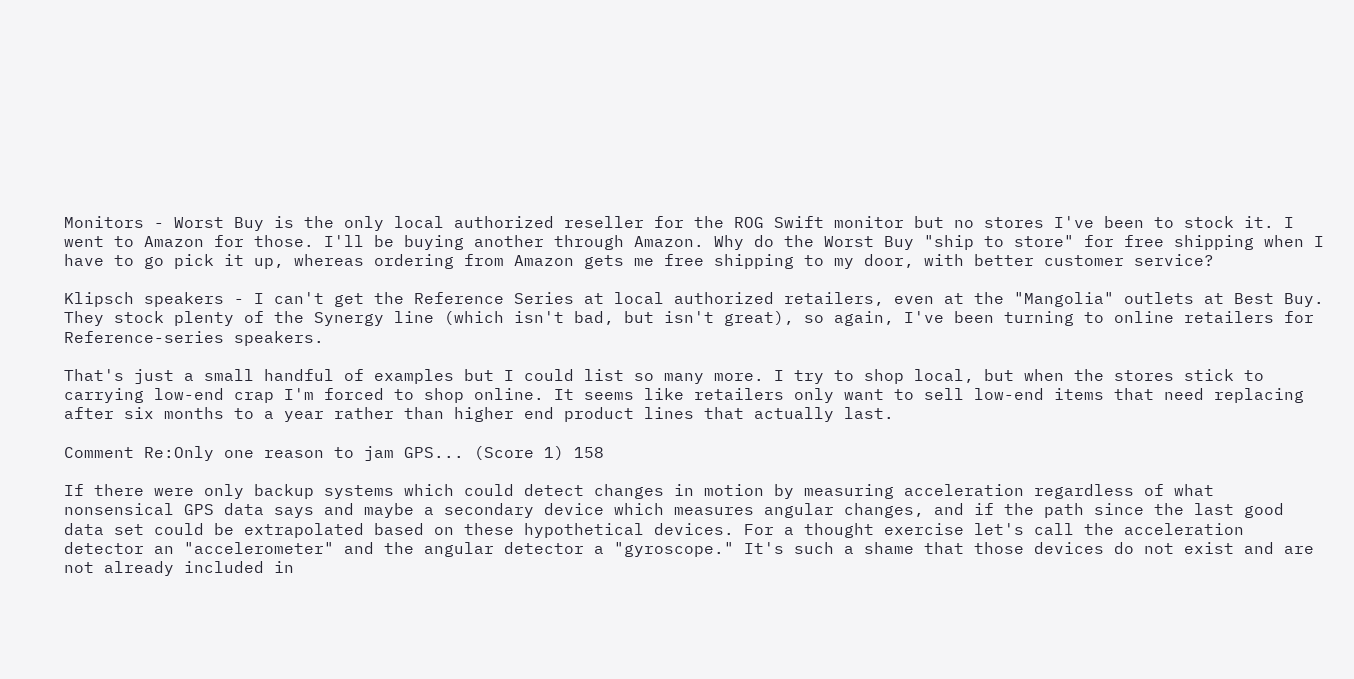Monitors - Worst Buy is the only local authorized reseller for the ROG Swift monitor but no stores I've been to stock it. I went to Amazon for those. I'll be buying another through Amazon. Why do the Worst Buy "ship to store" for free shipping when I have to go pick it up, whereas ordering from Amazon gets me free shipping to my door, with better customer service?

Klipsch speakers - I can't get the Reference Series at local authorized retailers, even at the "Mangolia" outlets at Best Buy. They stock plenty of the Synergy line (which isn't bad, but isn't great), so again, I've been turning to online retailers for Reference-series speakers.

That's just a small handful of examples but I could list so many more. I try to shop local, but when the stores stick to carrying low-end crap I'm forced to shop online. It seems like retailers only want to sell low-end items that need replacing after six months to a year rather than higher end product lines that actually last.

Comment Re:Only one reason to jam GPS... (Score 1) 158

If there were only backup systems which could detect changes in motion by measuring acceleration regardless of what nonsensical GPS data says and maybe a secondary device which measures angular changes, and if the path since the last good data set could be extrapolated based on these hypothetical devices. For a thought exercise let's call the acceleration detector an "accelerometer" and the angular detector a "gyroscope." It's such a shame that those devices do not exist and are not already included in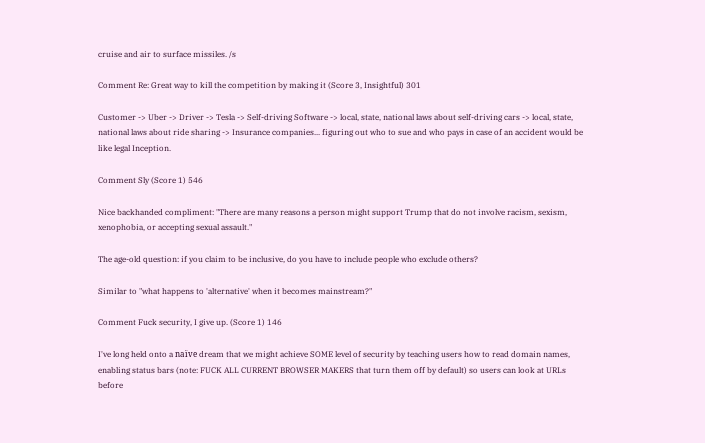cruise and air to surface missiles. /s

Comment Re: Great way to kill the competition by making it (Score 3, Insightful) 301

Customer -> Uber -> Driver -> Tesla -> Self-driving Software -> local, state, national laws about self-driving cars -> local, state, national laws about ride sharing -> Insurance companies... figuring out who to sue and who pays in case of an accident would be like legal Inception.

Comment Sly (Score 1) 546

Nice backhanded compliment: "There are many reasons a person might support Trump that do not involve racism, sexism, xenophobia, or accepting sexual assault."

The age-old question: if you claim to be inclusive, do you have to include people who exclude others?

Similar to "what happens to 'alternative' when it becomes mainstream?"

Comment Fuck security, I give up. (Score 1) 146

I've long held onto a naïve dream that we might achieve SOME level of security by teaching users how to read domain names, enabling status bars (note: FUCK ALL CURRENT BROWSER MAKERS that turn them off by default) so users can look at URLs before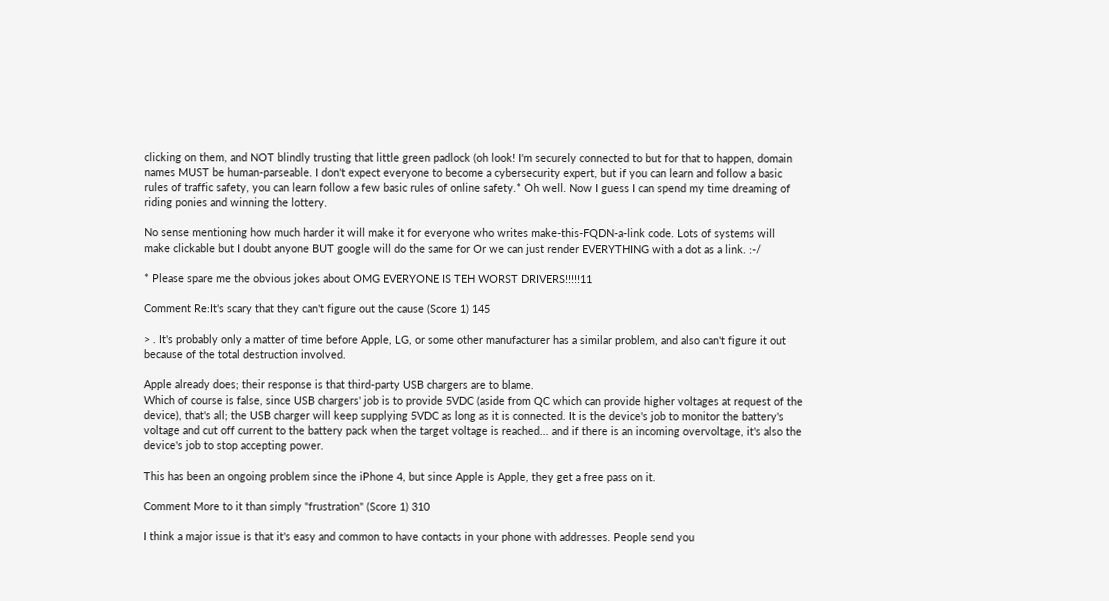clicking on them, and NOT blindly trusting that little green padlock (oh look! I'm securely connected to but for that to happen, domain names MUST be human-parseable. I don't expect everyone to become a cybersecurity expert, but if you can learn and follow a basic rules of traffic safety, you can learn follow a few basic rules of online safety.* Oh well. Now I guess I can spend my time dreaming of riding ponies and winning the lottery.

No sense mentioning how much harder it will make it for everyone who writes make-this-FQDN-a-link code. Lots of systems will make clickable but I doubt anyone BUT google will do the same for Or we can just render EVERYTHING with a dot as a link. :-/

* Please spare me the obvious jokes about OMG EVERYONE IS TEH WORST DRIVERS!!!!!11

Comment Re:It's scary that they can't figure out the cause (Score 1) 145

> . It's probably only a matter of time before Apple, LG, or some other manufacturer has a similar problem, and also can't figure it out because of the total destruction involved.

Apple already does; their response is that third-party USB chargers are to blame.
Which of course is false, since USB chargers' job is to provide 5VDC (aside from QC which can provide higher voltages at request of the device), that's all; the USB charger will keep supplying 5VDC as long as it is connected. It is the device's job to monitor the battery's voltage and cut off current to the battery pack when the target voltage is reached... and if there is an incoming overvoltage, it's also the device's job to stop accepting power.

This has been an ongoing problem since the iPhone 4, but since Apple is Apple, they get a free pass on it.

Comment More to it than simply "frustration" (Score 1) 310

I think a major issue is that it's easy and common to have contacts in your phone with addresses. People send you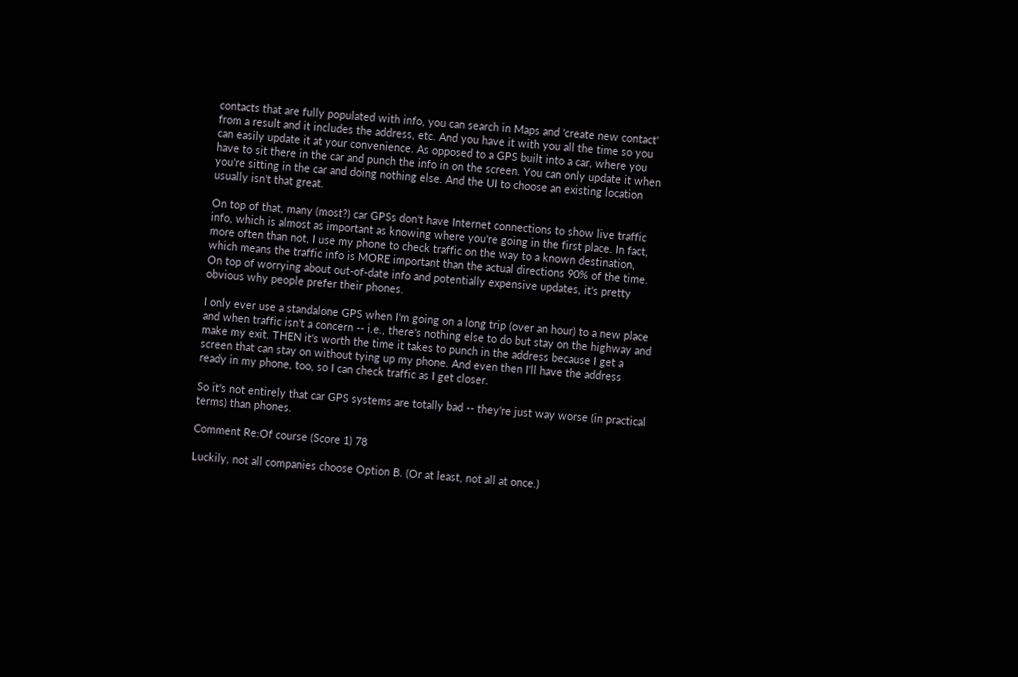contacts that are fully populated with info, you can search in Maps and 'create new contact' from a result and it includes the address, etc. And you have it with you all the time so you can easily update it at your convenience. As opposed to a GPS built into a car, where you have to sit there in the car and punch the info in on the screen. You can only update it when you're sitting in the car and doing nothing else. And the UI to choose an existing location usually isn't that great.

On top of that, many (most?) car GPSs don't have Internet connections to show live traffic info, which is almost as important as knowing where you're going in the first place. In fact, more often than not, I use my phone to check traffic on the way to a known destination, which means the traffic info is MORE important than the actual directions 90% of the time. On top of worrying about out-of-date info and potentially expensive updates, it's pretty obvious why people prefer their phones.

I only ever use a standalone GPS when I'm going on a long trip (over an hour) to a new place and when traffic isn't a concern -- i.e., there's nothing else to do but stay on the highway and make my exit. THEN it's worth the time it takes to punch in the address because I get a screen that can stay on without tying up my phone. And even then I'll have the address ready in my phone, too, so I can check traffic as I get closer.

So it's not entirely that car GPS systems are totally bad -- they're just way worse (in practical terms) than phones.

Comment Re:Of course (Score 1) 78

Luckily, not all companies choose Option B. (Or at least, not all at once.)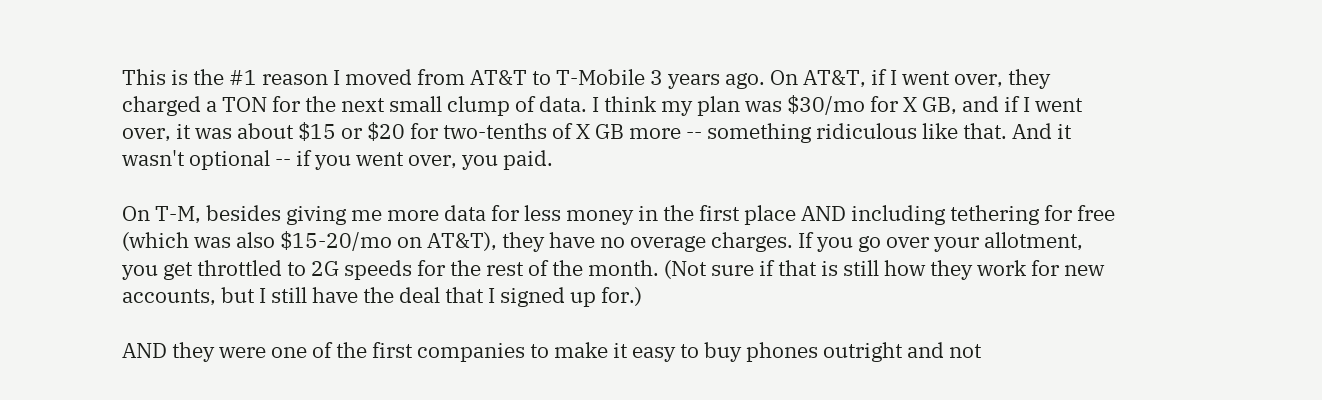This is the #1 reason I moved from AT&T to T-Mobile 3 years ago. On AT&T, if I went over, they charged a TON for the next small clump of data. I think my plan was $30/mo for X GB, and if I went over, it was about $15 or $20 for two-tenths of X GB more -- something ridiculous like that. And it wasn't optional -- if you went over, you paid.

On T-M, besides giving me more data for less money in the first place AND including tethering for free (which was also $15-20/mo on AT&T), they have no overage charges. If you go over your allotment, you get throttled to 2G speeds for the rest of the month. (Not sure if that is still how they work for new accounts, but I still have the deal that I signed up for.)

AND they were one of the first companies to make it easy to buy phones outright and not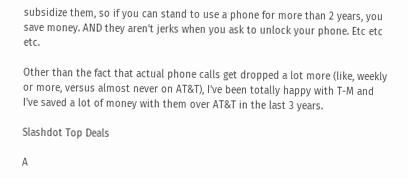subsidize them, so if you can stand to use a phone for more than 2 years, you save money. AND they aren't jerks when you ask to unlock your phone. Etc etc etc.

Other than the fact that actual phone calls get dropped a lot more (like, weekly or more, versus almost never on AT&T), I've been totally happy with T-M and I've saved a lot of money with them over AT&T in the last 3 years.

Slashdot Top Deals

A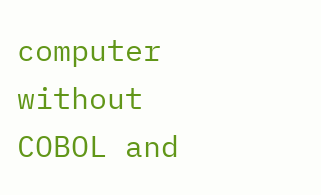computer without COBOL and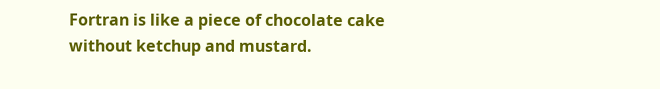Fortran is like a piece of chocolate cake without ketchup and mustard.